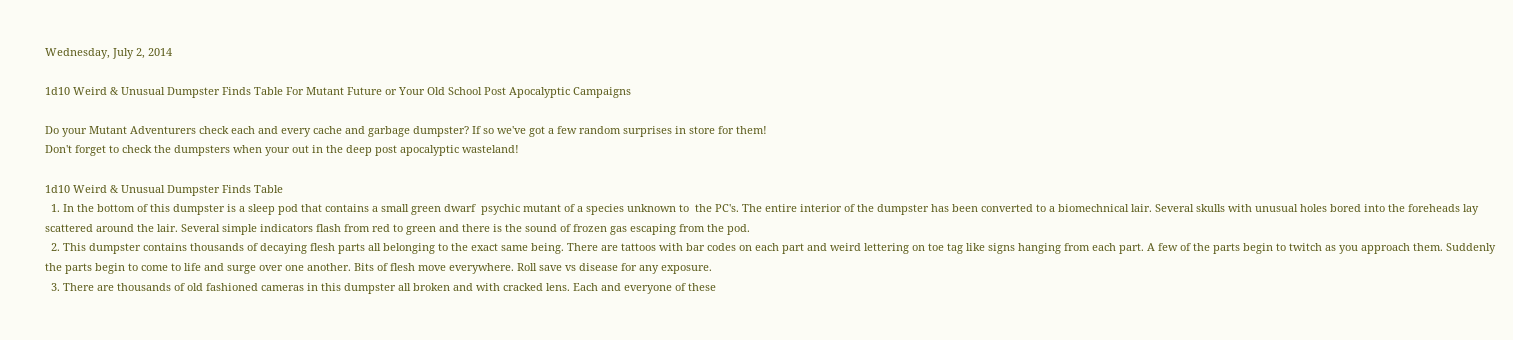Wednesday, July 2, 2014

1d10 Weird & Unusual Dumpster Finds Table For Mutant Future or Your Old School Post Apocalyptic Campaigns

Do your Mutant Adventurers check each and every cache and garbage dumpster? If so we've got a few random surprises in store for them!
Don't forget to check the dumpsters when your out in the deep post apocalyptic wasteland!

1d10 Weird & Unusual Dumpster Finds Table
  1. In the bottom of this dumpster is a sleep pod that contains a small green dwarf  psychic mutant of a species unknown to  the PC's. The entire interior of the dumpster has been converted to a biomechnical lair. Several skulls with unusual holes bored into the foreheads lay scattered around the lair. Several simple indicators flash from red to green and there is the sound of frozen gas escaping from the pod.
  2. This dumpster contains thousands of decaying flesh parts all belonging to the exact same being. There are tattoos with bar codes on each part and weird lettering on toe tag like signs hanging from each part. A few of the parts begin to twitch as you approach them. Suddenly the parts begin to come to life and surge over one another. Bits of flesh move everywhere. Roll save vs disease for any exposure.
  3. There are thousands of old fashioned cameras in this dumpster all broken and with cracked lens. Each and everyone of these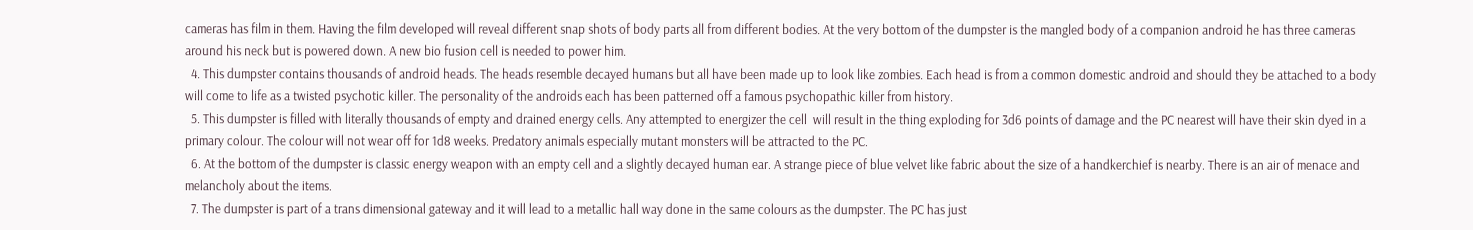cameras has film in them. Having the film developed will reveal different snap shots of body parts all from different bodies. At the very bottom of the dumpster is the mangled body of a companion android he has three cameras around his neck but is powered down. A new bio fusion cell is needed to power him.
  4. This dumpster contains thousands of android heads. The heads resemble decayed humans but all have been made up to look like zombies. Each head is from a common domestic android and should they be attached to a body will come to life as a twisted psychotic killer. The personality of the androids each has been patterned off a famous psychopathic killer from history.
  5. This dumpster is filled with literally thousands of empty and drained energy cells. Any attempted to energizer the cell  will result in the thing exploding for 3d6 points of damage and the PC nearest will have their skin dyed in a primary colour. The colour will not wear off for 1d8 weeks. Predatory animals especially mutant monsters will be attracted to the PC.
  6. At the bottom of the dumpster is classic energy weapon with an empty cell and a slightly decayed human ear. A strange piece of blue velvet like fabric about the size of a handkerchief is nearby. There is an air of menace and melancholy about the items.
  7. The dumpster is part of a trans dimensional gateway and it will lead to a metallic hall way done in the same colours as the dumpster. The PC has just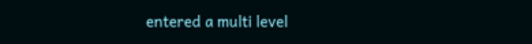entered a multi level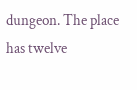dungeon. The place has twelve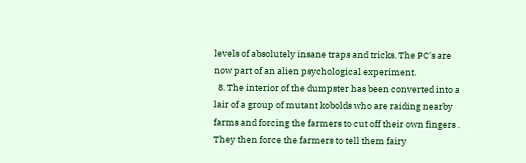levels of absolutely insane traps and tricks. The PC's are now part of an alien psychological experiment.
  8. The interior of the dumpster has been converted into a lair of a group of mutant kobolds who are raiding nearby farms and forcing the farmers to cut off their own fingers . They then force the farmers to tell them fairy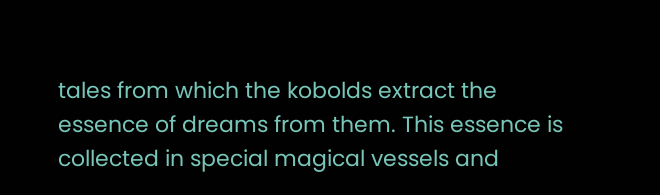tales from which the kobolds extract the essence of dreams from them. This essence is collected in special magical vessels and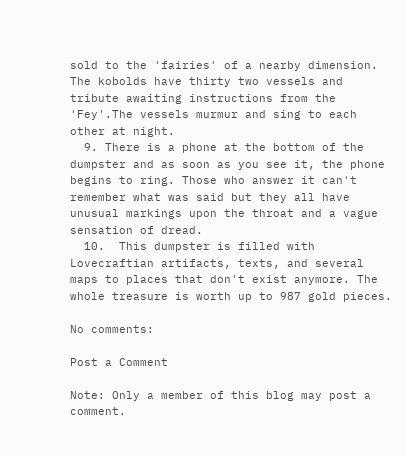sold to the 'fairies' of a nearby dimension. The kobolds have thirty two vessels and tribute awaiting instructions from the 'Fey'.The vessels murmur and sing to each other at night.
  9. There is a phone at the bottom of the dumpster and as soon as you see it, the phone begins to ring. Those who answer it can't remember what was said but they all have unusual markings upon the throat and a vague sensation of dread.
  10.  This dumpster is filled with Lovecraftian artifacts, texts, and several maps to places that don't exist anymore. The whole treasure is worth up to 987 gold pieces.

No comments:

Post a Comment

Note: Only a member of this blog may post a comment.